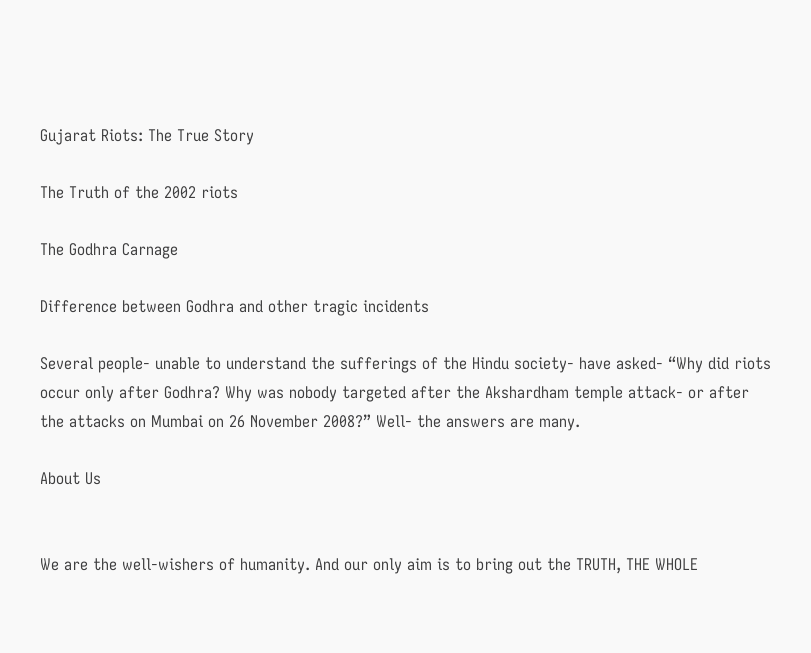Gujarat Riots: The True Story

The Truth of the 2002 riots

The Godhra Carnage

Difference between Godhra and other tragic incidents

Several people- unable to understand the sufferings of the Hindu society- have asked- “Why did riots occur only after Godhra? Why was nobody targeted after the Akshardham temple attack- or after the attacks on Mumbai on 26 November 2008?” Well- the answers are many.

About Us


We are the well-wishers of humanity. And our only aim is to bring out the TRUTH, THE WHOLE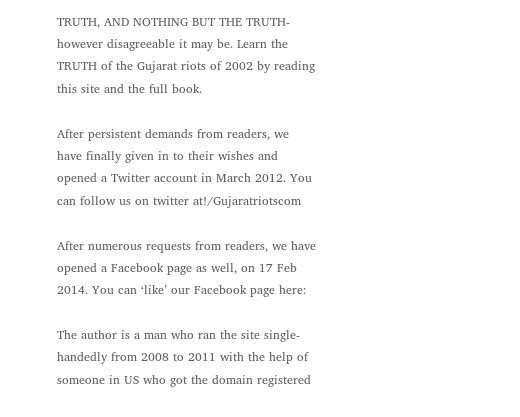TRUTH, AND NOTHING BUT THE TRUTH-however disagreeable it may be. Learn the TRUTH of the Gujarat riots of 2002 by reading this site and the full book.

After persistent demands from readers, we have finally given in to their wishes and opened a Twitter account in March 2012. You can follow us on twitter at!/Gujaratriotscom

After numerous requests from readers, we have opened a Facebook page as well, on 17 Feb 2014. You can ‘like’ our Facebook page here:

The author is a man who ran the site single-handedly from 2008 to 2011 with the help of someone in US who got the domain registered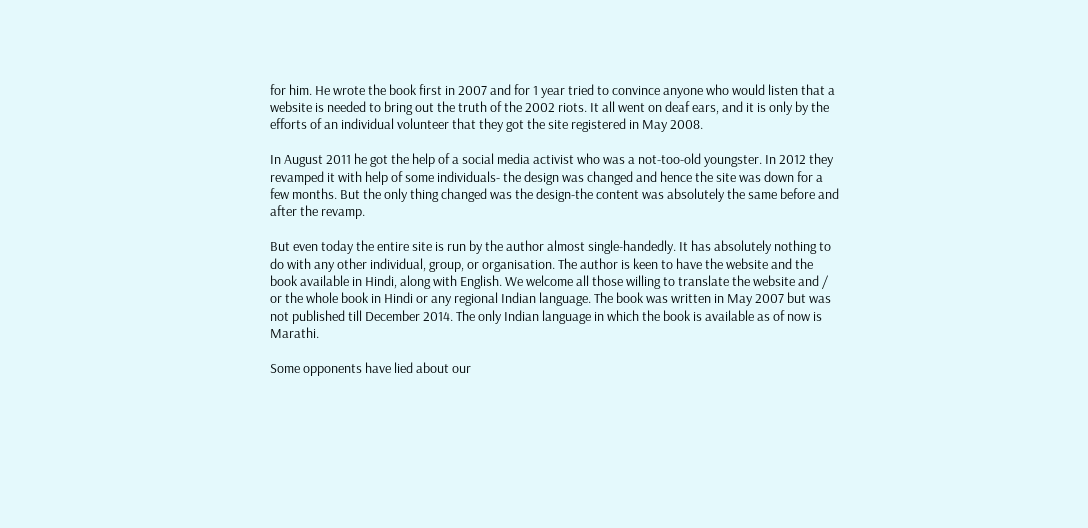for him. He wrote the book first in 2007 and for 1 year tried to convince anyone who would listen that a website is needed to bring out the truth of the 2002 riots. It all went on deaf ears, and it is only by the efforts of an individual volunteer that they got the site registered in May 2008.

In August 2011 he got the help of a social media activist who was a not-too-old youngster. In 2012 they revamped it with help of some individuals- the design was changed and hence the site was down for a few months. But the only thing changed was the design-the content was absolutely the same before and after the revamp.

But even today the entire site is run by the author almost single-handedly. It has absolutely nothing to do with any other individual, group, or organisation. The author is keen to have the website and the book available in Hindi, along with English. We welcome all those willing to translate the website and / or the whole book in Hindi or any regional Indian language. The book was written in May 2007 but was not published till December 2014. The only Indian language in which the book is available as of now is Marathi.

Some opponents have lied about our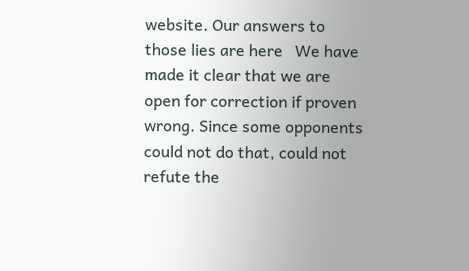website. Our answers to those lies are here   We have made it clear that we are open for correction if proven wrong. Since some opponents could not do that, could not refute the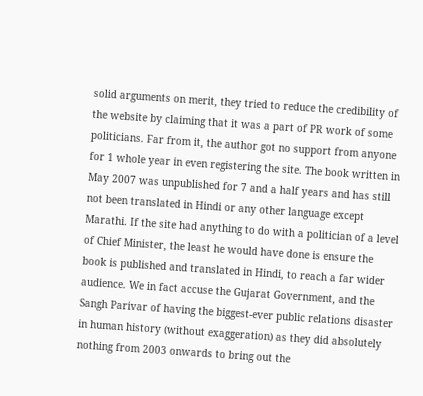solid arguments on merit, they tried to reduce the credibility of the website by claiming that it was a part of PR work of some politicians. Far from it, the author got no support from anyone for 1 whole year in even registering the site. The book written in May 2007 was unpublished for 7 and a half years and has still not been translated in Hindi or any other language except Marathi. If the site had anything to do with a politician of a level of Chief Minister, the least he would have done is ensure the book is published and translated in Hindi, to reach a far wider audience. We in fact accuse the Gujarat Government, and the Sangh Parivar of having the biggest-ever public relations disaster in human history (without exaggeration) as they did absolutely nothing from 2003 onwards to bring out the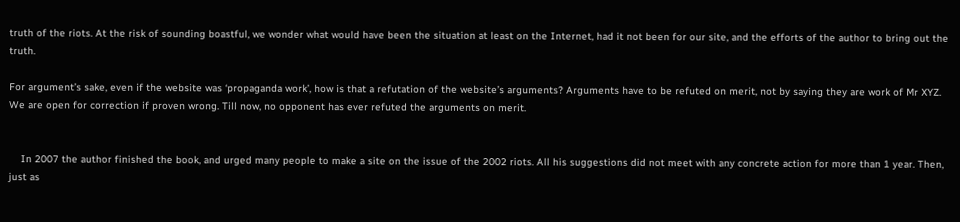truth of the riots. At the risk of sounding boastful, we wonder what would have been the situation at least on the Internet, had it not been for our site, and the efforts of the author to bring out the truth.

For argument’s sake, even if the website was ‘propaganda work’, how is that a refutation of the website’s arguments? Arguments have to be refuted on merit, not by saying they are work of Mr XYZ. We are open for correction if proven wrong. Till now, no opponent has ever refuted the arguments on merit.


    In 2007 the author finished the book, and urged many people to make a site on the issue of the 2002 riots. All his suggestions did not meet with any concrete action for more than 1 year. Then, just as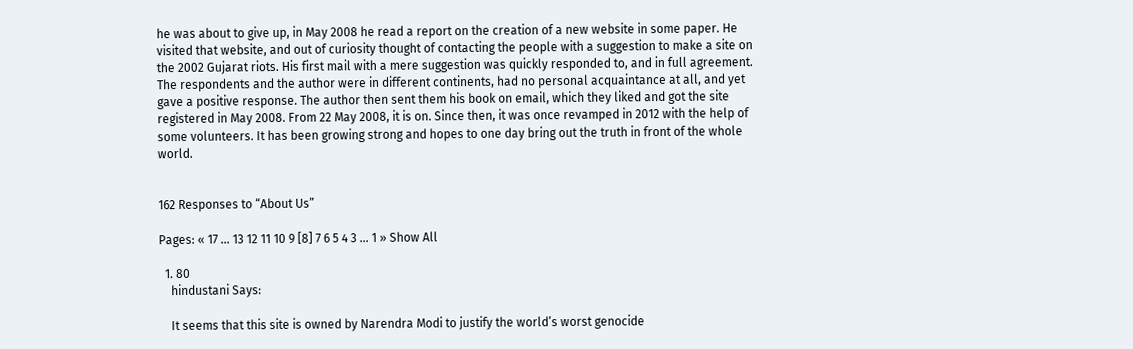he was about to give up, in May 2008 he read a report on the creation of a new website in some paper. He visited that website, and out of curiosity thought of contacting the people with a suggestion to make a site on the 2002 Gujarat riots. His first mail with a mere suggestion was quickly responded to, and in full agreement. The respondents and the author were in different continents, had no personal acquaintance at all, and yet gave a positive response. The author then sent them his book on email, which they liked and got the site registered in May 2008. From 22 May 2008, it is on. Since then, it was once revamped in 2012 with the help of some volunteers. It has been growing strong and hopes to one day bring out the truth in front of the whole world.


162 Responses to “About Us”

Pages: « 17 … 13 12 11 10 9 [8] 7 6 5 4 3 … 1 » Show All

  1. 80
    hindustani Says:

    It seems that this site is owned by Narendra Modi to justify the world’s worst genocide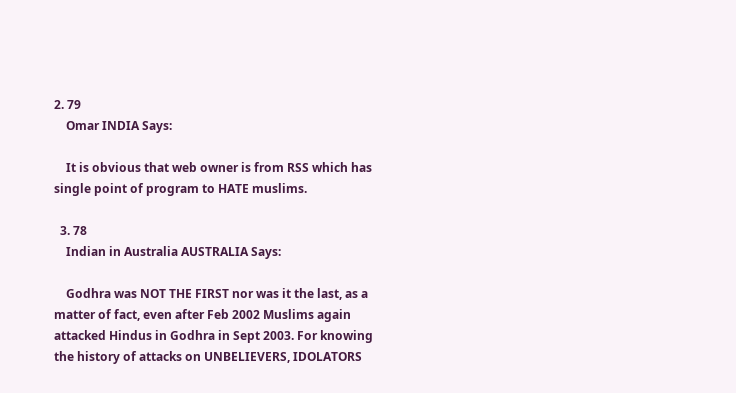2. 79
    Omar INDIA Says:

    It is obvious that web owner is from RSS which has single point of program to HATE muslims.

  3. 78
    Indian in Australia AUSTRALIA Says:

    Godhra was NOT THE FIRST nor was it the last, as a matter of fact, even after Feb 2002 Muslims again attacked Hindus in Godhra in Sept 2003. For knowing the history of attacks on UNBELIEVERS, IDOLATORS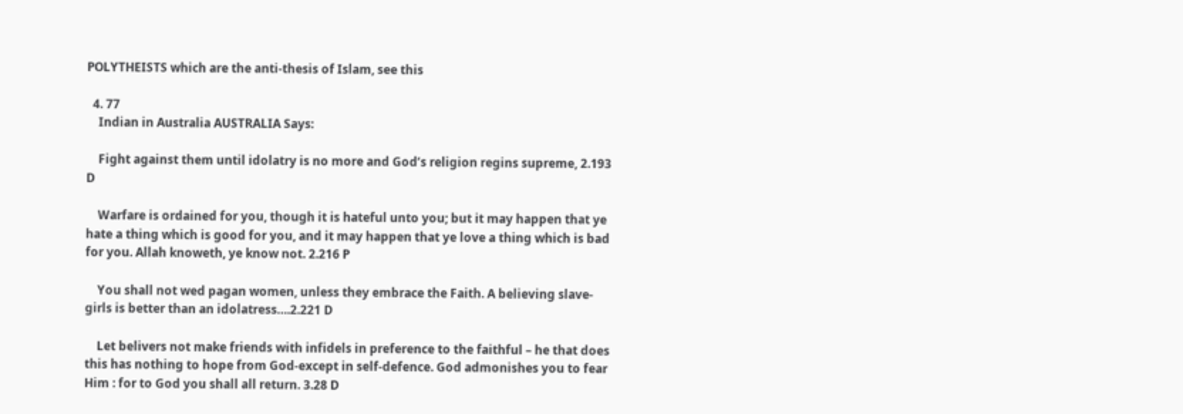POLYTHEISTS which are the anti-thesis of Islam, see this

  4. 77
    Indian in Australia AUSTRALIA Says:

    Fight against them until idolatry is no more and God’s religion regins supreme, 2.193 D

    Warfare is ordained for you, though it is hateful unto you; but it may happen that ye hate a thing which is good for you, and it may happen that ye love a thing which is bad for you. Allah knoweth, ye know not. 2.216 P

    You shall not wed pagan women, unless they embrace the Faith. A believing slave-girls is better than an idolatress….2.221 D

    Let belivers not make friends with infidels in preference to the faithful – he that does this has nothing to hope from God-except in self-defence. God admonishes you to fear Him : for to God you shall all return. 3.28 D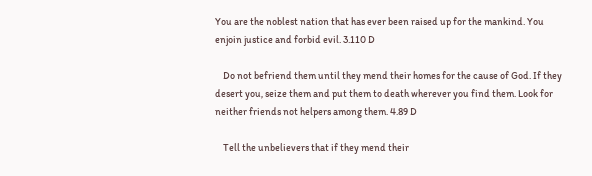You are the noblest nation that has ever been raised up for the mankind. You enjoin justice and forbid evil. 3.110 D

    Do not befriend them until they mend their homes for the cause of God. If they desert you, seize them and put them to death wherever you find them. Look for neither friends not helpers among them. 4.89 D

    Tell the unbelievers that if they mend their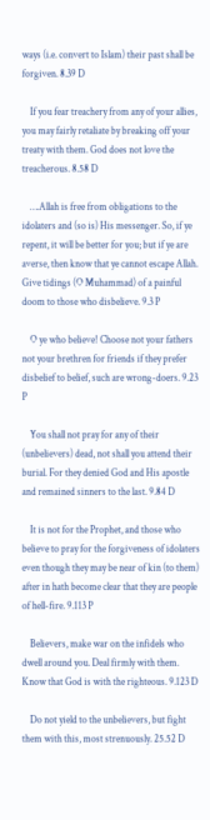ways (i.e. convert to Islam) their past shall be forgiven. 8.39 D

    If you fear treachery from any of your allies, you may fairly retaliate by breaking off your treaty with them. God does not love the treacherous. 8.58 D

    ….Allah is free from obligations to the idolaters and (so is) His messenger. So, if ye repent, it will be better for you; but if ye are averse, then know that ye cannot escape Allah. Give tidings (O Muhammad) of a painful doom to those who disbelieve. 9.3 P

    O ye who believe! Choose not your fathers not your brethren for friends if they prefer disbelief to belief, such are wrong-doers. 9.23 P

    You shall not pray for any of their (unbelievers) dead, not shall you attend their burial. For they denied God and His apostle and remained sinners to the last. 9.84 D

    It is not for the Prophet, and those who believe to pray for the forgiveness of idolaters even though they may be near of kin (to them) after in hath become clear that they are people of hell-fire. 9.113 P

    Believers, make war on the infidels who dwell around you. Deal firmly with them. Know that God is with the righteous. 9.123 D

    Do not yield to the unbelievers, but fight them with this, most strenuously. 25.52 D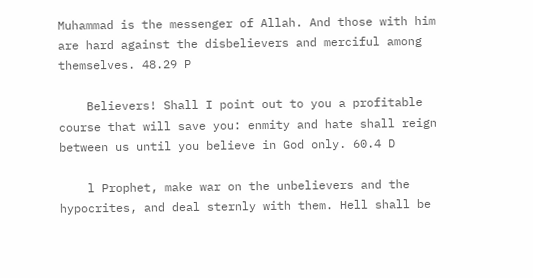Muhammad is the messenger of Allah. And those with him are hard against the disbelievers and merciful among themselves. 48.29 P

    Believers! Shall I point out to you a profitable course that will save you: enmity and hate shall reign between us until you believe in God only. 60.4 D

    l Prophet, make war on the unbelievers and the hypocrites, and deal sternly with them. Hell shall be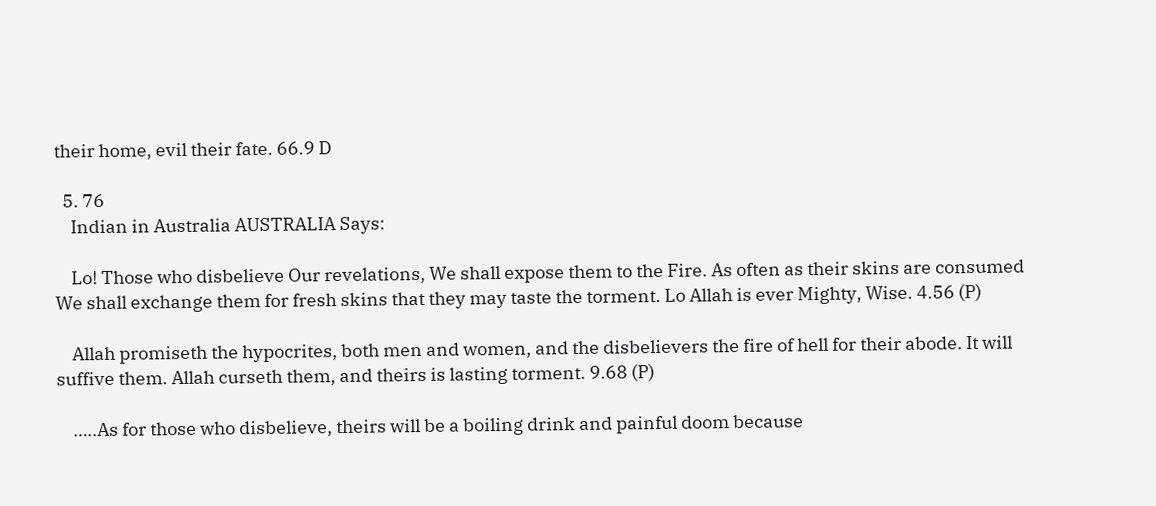their home, evil their fate. 66.9 D

  5. 76
    Indian in Australia AUSTRALIA Says:

    Lo! Those who disbelieve Our revelations, We shall expose them to the Fire. As often as their skins are consumed We shall exchange them for fresh skins that they may taste the torment. Lo Allah is ever Mighty, Wise. 4.56 (P)

    Allah promiseth the hypocrites, both men and women, and the disbelievers the fire of hell for their abode. It will suffive them. Allah curseth them, and theirs is lasting torment. 9.68 (P)

    …..As for those who disbelieve, theirs will be a boiling drink and painful doom because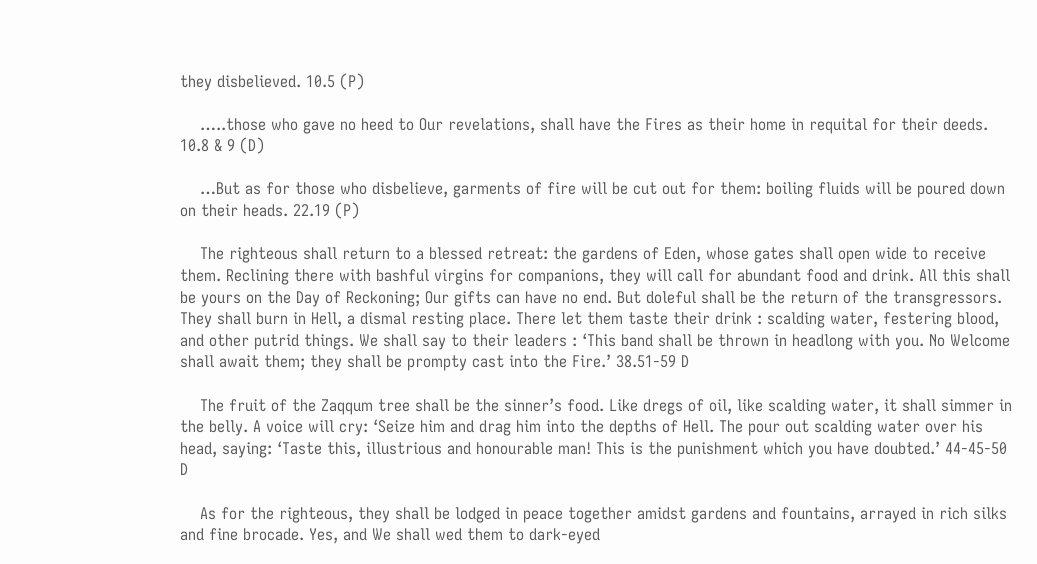they disbelieved. 10.5 (P)

    …..those who gave no heed to Our revelations, shall have the Fires as their home in requital for their deeds. 10.8 & 9 (D)

    …But as for those who disbelieve, garments of fire will be cut out for them: boiling fluids will be poured down on their heads. 22.19 (P)

    The righteous shall return to a blessed retreat: the gardens of Eden, whose gates shall open wide to receive them. Reclining there with bashful virgins for companions, they will call for abundant food and drink. All this shall be yours on the Day of Reckoning; Our gifts can have no end. But doleful shall be the return of the transgressors. They shall burn in Hell, a dismal resting place. There let them taste their drink : scalding water, festering blood, and other putrid things. We shall say to their leaders : ‘This band shall be thrown in headlong with you. No Welcome shall await them; they shall be prompty cast into the Fire.’ 38.51-59 D

    The fruit of the Zaqqum tree shall be the sinner’s food. Like dregs of oil, like scalding water, it shall simmer in the belly. A voice will cry: ‘Seize him and drag him into the depths of Hell. The pour out scalding water over his head, saying: ‘Taste this, illustrious and honourable man! This is the punishment which you have doubted.’ 44-45-50 D

    As for the righteous, they shall be lodged in peace together amidst gardens and fountains, arrayed in rich silks and fine brocade. Yes, and We shall wed them to dark-eyed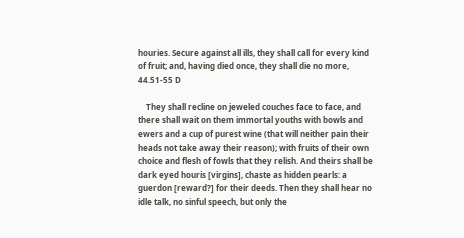houries. Secure against all ills, they shall call for every kind of fruit; and, having died once, they shall die no more, 44.51-55 D

    They shall recline on jeweled couches face to face, and there shall wait on them immortal youths with bowls and ewers and a cup of purest wine (that will neither pain their heads not take away their reason); with fruits of their own choice and flesh of fowls that they relish. And theirs shall be dark eyed houris [virgins], chaste as hidden pearls: a guerdon [reward?] for their deeds. Then they shall hear no idle talk, no sinful speech, but only the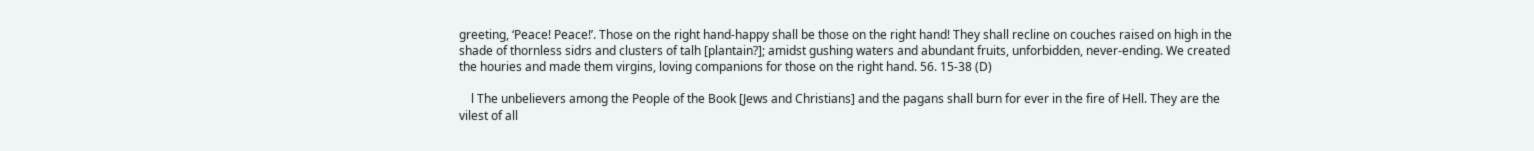greeting, ‘Peace! Peace!’. Those on the right hand-happy shall be those on the right hand! They shall recline on couches raised on high in the shade of thornless sidrs and clusters of talh [plantain?]; amidst gushing waters and abundant fruits, unforbidden, never-ending. We created the houries and made them virgins, loving companions for those on the right hand. 56. 15-38 (D)

    l The unbelievers among the People of the Book [Jews and Christians] and the pagans shall burn for ever in the fire of Hell. They are the vilest of all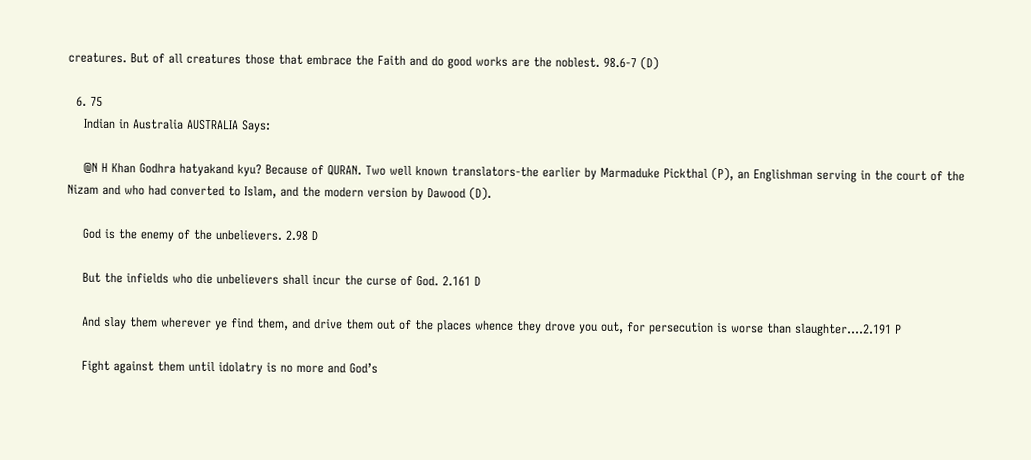creatures. But of all creatures those that embrace the Faith and do good works are the noblest. 98.6-7 (D)

  6. 75
    Indian in Australia AUSTRALIA Says:

    @N H Khan Godhra hatyakand kyu? Because of QURAN. Two well known translators-the earlier by Marmaduke Pickthal (P), an Englishman serving in the court of the Nizam and who had converted to Islam, and the modern version by Dawood (D).

    God is the enemy of the unbelievers. 2.98 D

    But the infields who die unbelievers shall incur the curse of God. 2.161 D

    And slay them wherever ye find them, and drive them out of the places whence they drove you out, for persecution is worse than slaughter….2.191 P

    Fight against them until idolatry is no more and God’s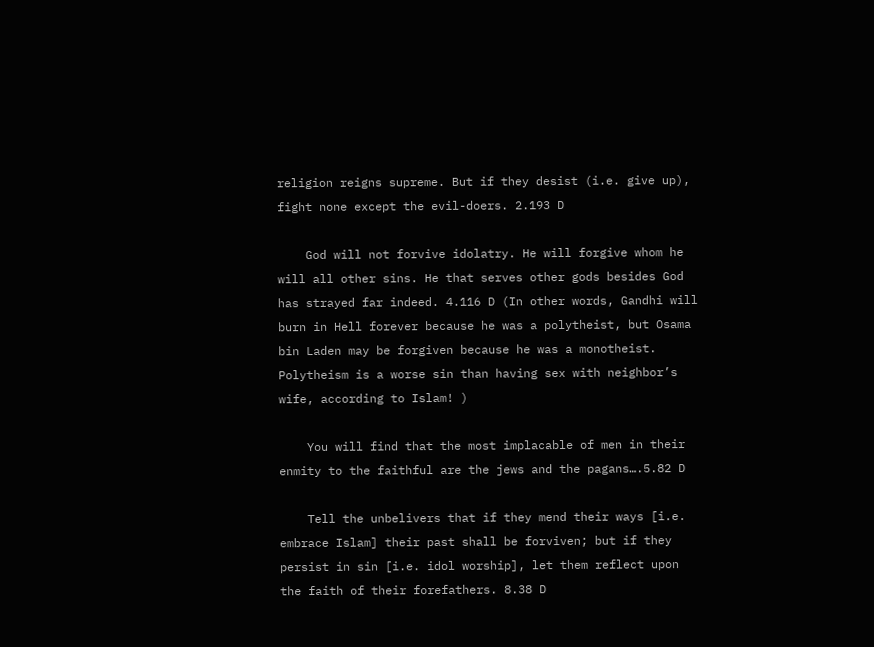religion reigns supreme. But if they desist (i.e. give up), fight none except the evil-doers. 2.193 D

    God will not forvive idolatry. He will forgive whom he will all other sins. He that serves other gods besides God has strayed far indeed. 4.116 D (In other words, Gandhi will burn in Hell forever because he was a polytheist, but Osama bin Laden may be forgiven because he was a monotheist. Polytheism is a worse sin than having sex with neighbor’s wife, according to Islam! )

    You will find that the most implacable of men in their enmity to the faithful are the jews and the pagans….5.82 D

    Tell the unbelivers that if they mend their ways [i.e. embrace Islam] their past shall be forviven; but if they persist in sin [i.e. idol worship], let them reflect upon the faith of their forefathers. 8.38 D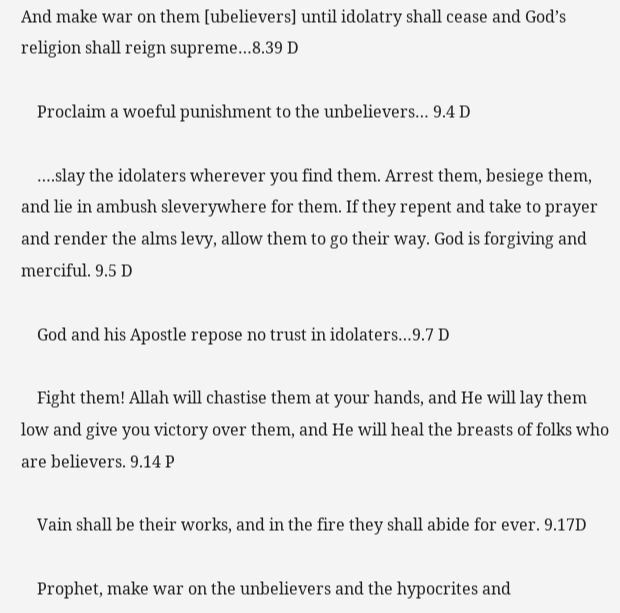And make war on them [ubelievers] until idolatry shall cease and God’s religion shall reign supreme…8.39 D

    Proclaim a woeful punishment to the unbelievers… 9.4 D

    ….slay the idolaters wherever you find them. Arrest them, besiege them, and lie in ambush sleverywhere for them. If they repent and take to prayer and render the alms levy, allow them to go their way. God is forgiving and merciful. 9.5 D

    God and his Apostle repose no trust in idolaters…9.7 D

    Fight them! Allah will chastise them at your hands, and He will lay them low and give you victory over them, and He will heal the breasts of folks who are believers. 9.14 P

    Vain shall be their works, and in the fire they shall abide for ever. 9.17D

    Prophet, make war on the unbelievers and the hypocrites and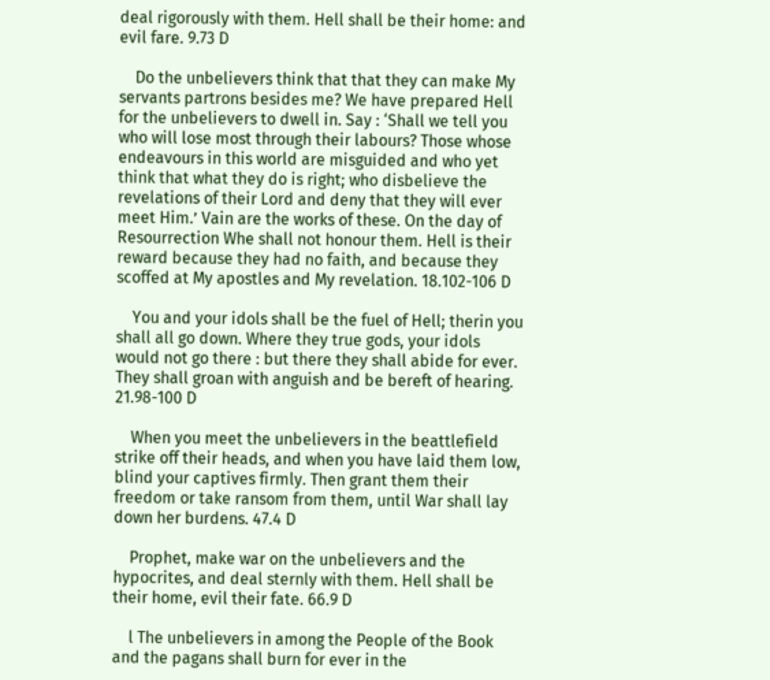deal rigorously with them. Hell shall be their home: and evil fare. 9.73 D

    Do the unbelievers think that that they can make My servants partrons besides me? We have prepared Hell for the unbelievers to dwell in. Say : ‘Shall we tell you who will lose most through their labours? Those whose endeavours in this world are misguided and who yet think that what they do is right; who disbelieve the revelations of their Lord and deny that they will ever meet Him.’ Vain are the works of these. On the day of Resourrection Whe shall not honour them. Hell is their reward because they had no faith, and because they scoffed at My apostles and My revelation. 18.102-106 D

    You and your idols shall be the fuel of Hell; therin you shall all go down. Where they true gods, your idols would not go there : but there they shall abide for ever. They shall groan with anguish and be bereft of hearing. 21.98-100 D

    When you meet the unbelievers in the beattlefield strike off their heads, and when you have laid them low, blind your captives firmly. Then grant them their freedom or take ransom from them, until War shall lay down her burdens. 47.4 D

    Prophet, make war on the unbelievers and the hypocrites, and deal sternly with them. Hell shall be their home, evil their fate. 66.9 D

    l The unbelievers in among the People of the Book and the pagans shall burn for ever in the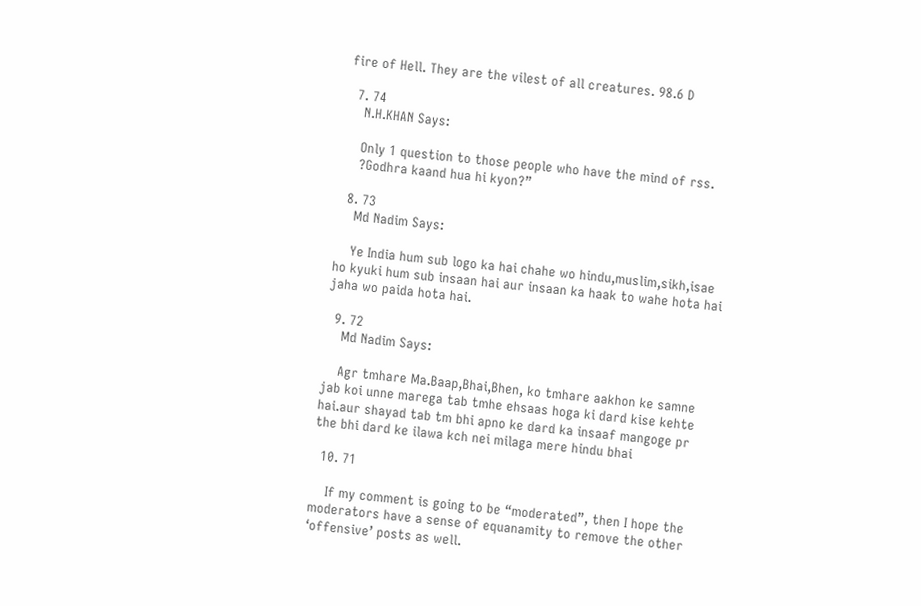fire of Hell. They are the vilest of all creatures. 98.6 D

  7. 74
    N.H.KHAN Says:

    Only 1 question to those people who have the mind of rss.
    ?Godhra kaand hua hi kyon?”

  8. 73
    Md Nadim Says:

    Ye India hum sub logo ka hai chahe wo hindu,muslim,sikh,isae ho kyuki hum sub insaan hai aur insaan ka haak to wahe hota hai jaha wo paida hota hai.

  9. 72
    Md Nadim Says:

    Agr tmhare Ma.Baap,Bhai,Bhen, ko tmhare aakhon ke samne jab koi unne marega tab tmhe ehsaas hoga ki dard kise kehte hai.aur shayad tab tm bhi apno ke dard ka insaaf mangoge pr the bhi dard ke ilawa kch nei milaga mere hindu bhai

  10. 71

    If my comment is going to be “moderated”, then I hope the moderators have a sense of equanamity to remove the other ‘offensive’ posts as well.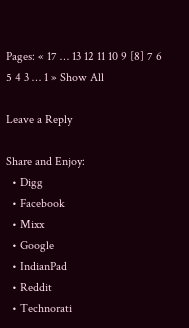Pages: « 17 … 13 12 11 10 9 [8] 7 6 5 4 3 … 1 » Show All

Leave a Reply

Share and Enjoy:
  • Digg
  • Facebook
  • Mixx
  • Google
  • IndianPad
  • Reddit
  • Technorati